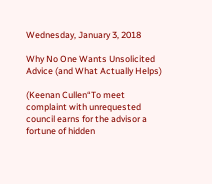Wednesday, January 3, 2018

Why No One Wants Unsolicited Advice (and What Actually Helps)

(Keenan Cullen“To meet complaint with unrequested council earns for the advisor a fortune of hidden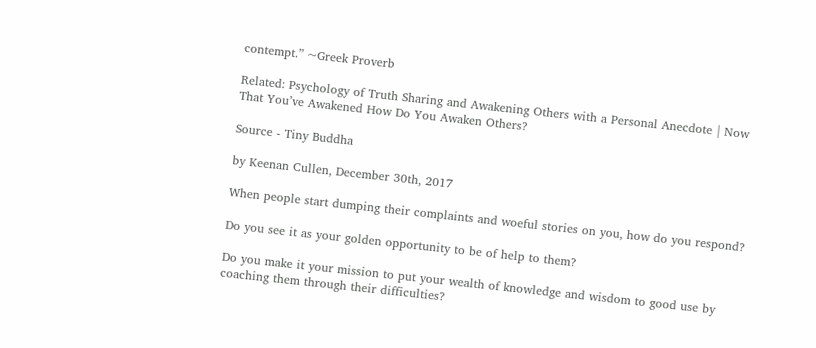contempt.” ~Greek Proverb

Related: Psychology of Truth Sharing and Awakening Others with a Personal Anecdote | Now That You’ve Awakened How Do You Awaken Others?

Source - Tiny Buddha

by Keenan Cullen, December 30th, 2017

When people start dumping their complaints and woeful stories on you, how do you respond?

Do you see it as your golden opportunity to be of help to them?

Do you make it your mission to put your wealth of knowledge and wisdom to good use by coaching them through their difficulties?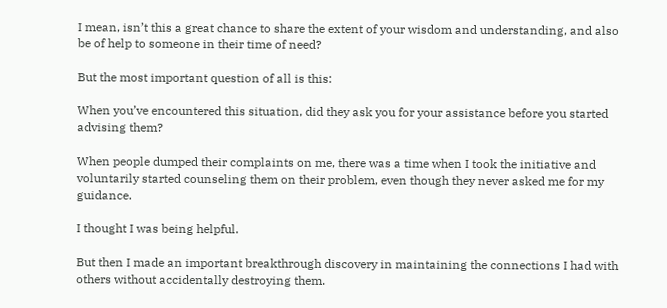I mean, isn’t this a great chance to share the extent of your wisdom and understanding, and also be of help to someone in their time of need?

But the most important question of all is this:

When you’ve encountered this situation, did they ask you for your assistance before you started advising them?

When people dumped their complaints on me, there was a time when I took the initiative and voluntarily started counseling them on their problem, even though they never asked me for my guidance.

I thought I was being helpful.

But then I made an important breakthrough discovery in maintaining the connections I had with others without accidentally destroying them.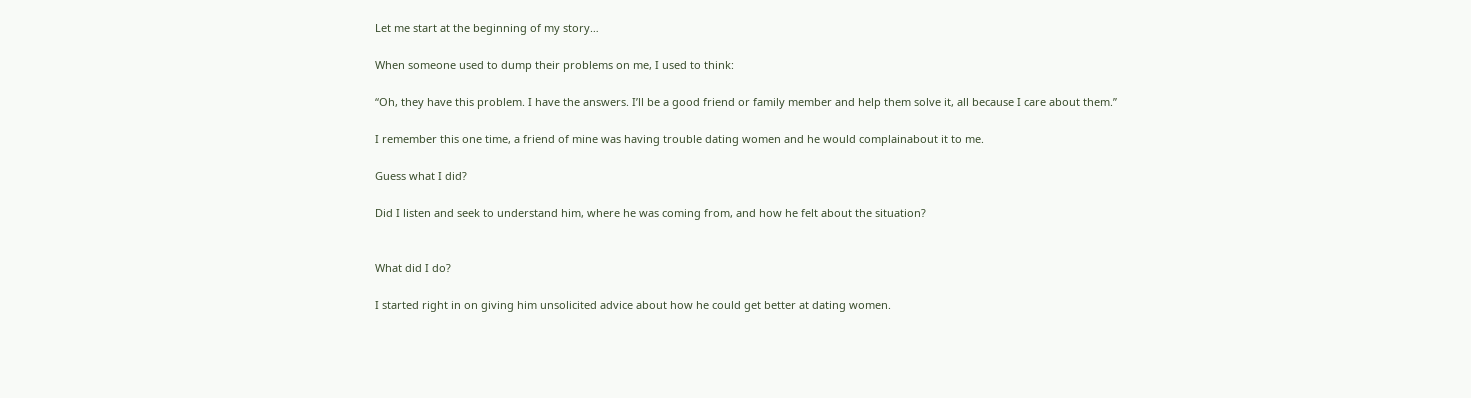Let me start at the beginning of my story…

When someone used to dump their problems on me, I used to think:

“Oh, they have this problem. I have the answers. I’ll be a good friend or family member and help them solve it, all because I care about them.”

I remember this one time, a friend of mine was having trouble dating women and he would complainabout it to me.

Guess what I did?

Did I listen and seek to understand him, where he was coming from, and how he felt about the situation?


What did I do?

I started right in on giving him unsolicited advice about how he could get better at dating women.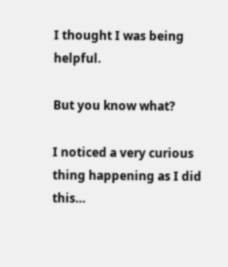I thought I was being helpful.

But you know what?

I noticed a very curious thing happening as I did this…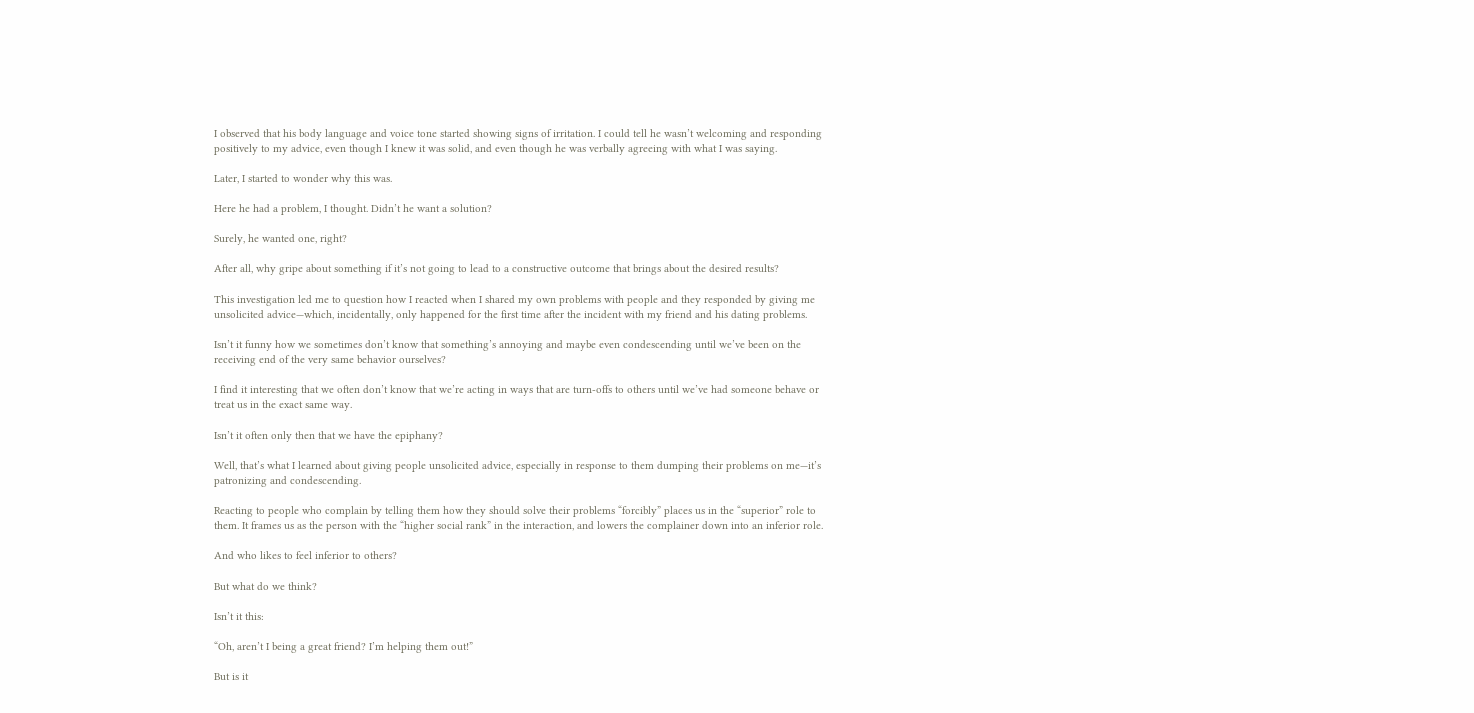I observed that his body language and voice tone started showing signs of irritation. I could tell he wasn’t welcoming and responding positively to my advice, even though I knew it was solid, and even though he was verbally agreeing with what I was saying.

Later, I started to wonder why this was.

Here he had a problem, I thought. Didn’t he want a solution?

Surely, he wanted one, right?

After all, why gripe about something if it’s not going to lead to a constructive outcome that brings about the desired results?

This investigation led me to question how I reacted when I shared my own problems with people and they responded by giving me unsolicited advice—which, incidentally, only happened for the first time after the incident with my friend and his dating problems.

Isn’t it funny how we sometimes don’t know that something’s annoying and maybe even condescending until we’ve been on the receiving end of the very same behavior ourselves?

I find it interesting that we often don’t know that we’re acting in ways that are turn-offs to others until we’ve had someone behave or treat us in the exact same way.

Isn’t it often only then that we have the epiphany?

Well, that’s what I learned about giving people unsolicited advice, especially in response to them dumping their problems on me—it’s patronizing and condescending.

Reacting to people who complain by telling them how they should solve their problems “forcibly” places us in the “superior” role to them. It frames us as the person with the “higher social rank” in the interaction, and lowers the complainer down into an inferior role.

And who likes to feel inferior to others?

But what do we think?

Isn’t it this:

“Oh, aren’t I being a great friend? I’m helping them out!”

But is it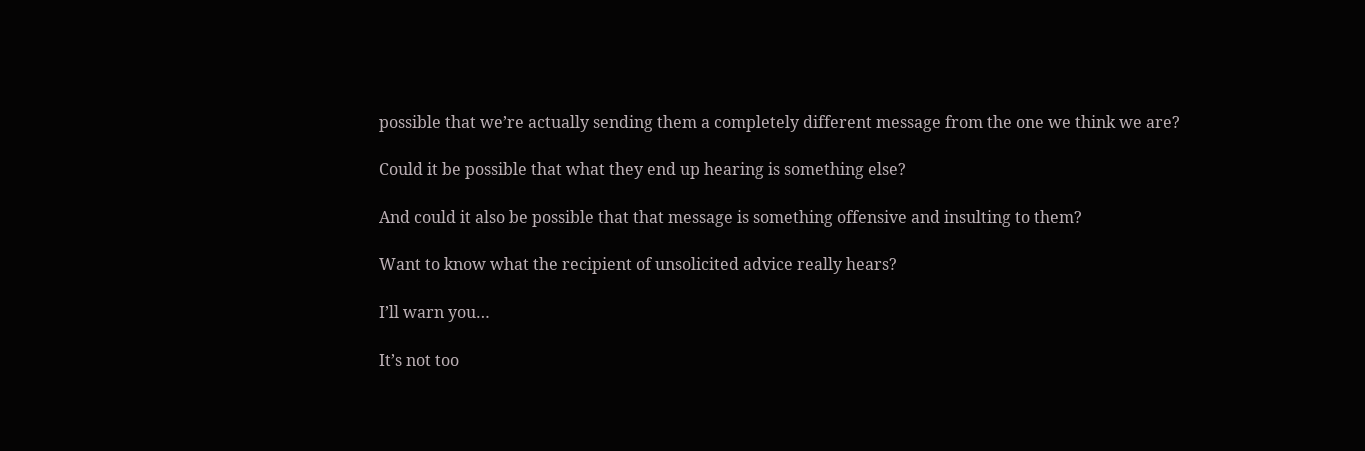possible that we’re actually sending them a completely different message from the one we think we are?

Could it be possible that what they end up hearing is something else?

And could it also be possible that that message is something offensive and insulting to them?

Want to know what the recipient of unsolicited advice really hears?

I’ll warn you…

It’s not too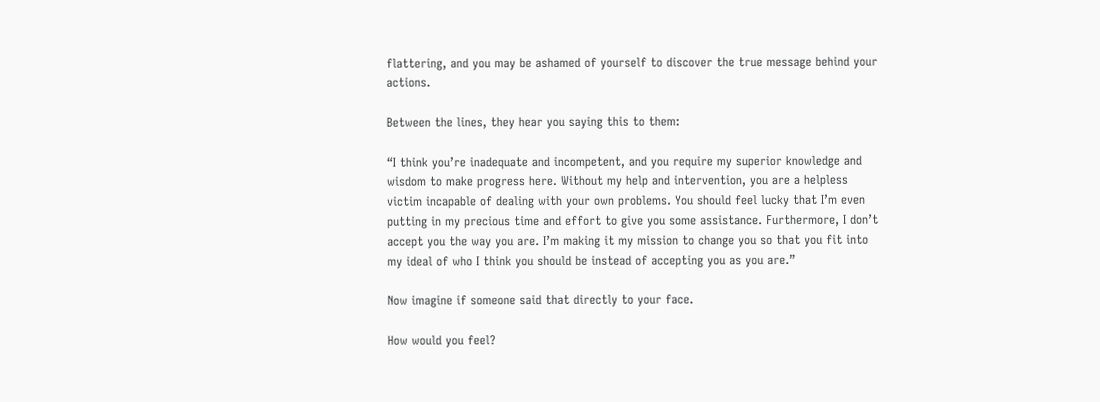flattering, and you may be ashamed of yourself to discover the true message behind your actions.

Between the lines, they hear you saying this to them:

“I think you’re inadequate and incompetent, and you require my superior knowledge and wisdom to make progress here. Without my help and intervention, you are a helpless victim incapable of dealing with your own problems. You should feel lucky that I’m even putting in my precious time and effort to give you some assistance. Furthermore, I don’t accept you the way you are. I’m making it my mission to change you so that you fit into my ideal of who I think you should be instead of accepting you as you are.”

Now imagine if someone said that directly to your face.

How would you feel?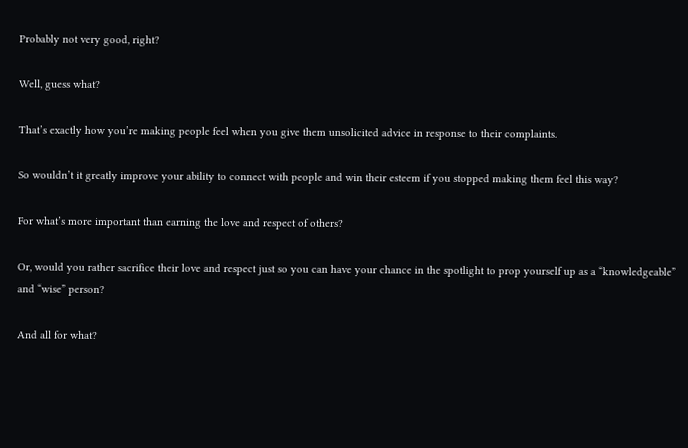Probably not very good, right?

Well, guess what?

That’s exactly how you’re making people feel when you give them unsolicited advice in response to their complaints.

So wouldn’t it greatly improve your ability to connect with people and win their esteem if you stopped making them feel this way?

For what’s more important than earning the love and respect of others?

Or, would you rather sacrifice their love and respect just so you can have your chance in the spotlight to prop yourself up as a “knowledgeable” and “wise” person?

And all for what?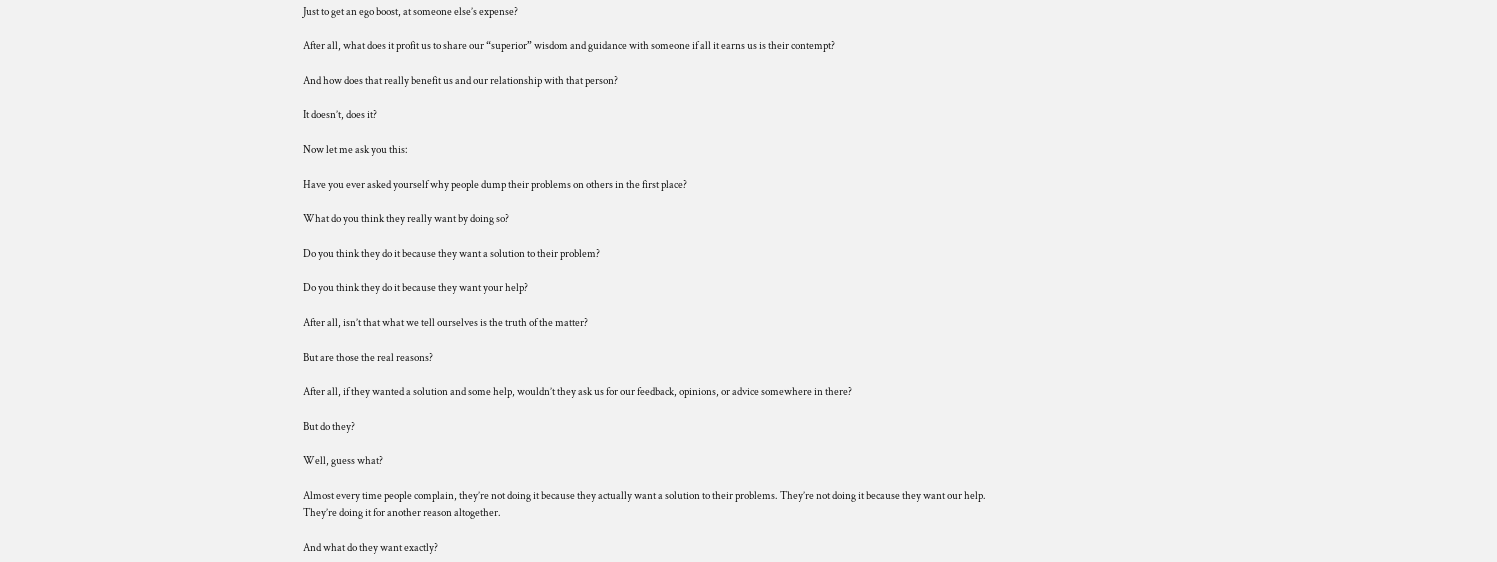Just to get an ego boost, at someone else’s expense?

After all, what does it profit us to share our “superior” wisdom and guidance with someone if all it earns us is their contempt?

And how does that really benefit us and our relationship with that person?

It doesn’t, does it?

Now let me ask you this:

Have you ever asked yourself why people dump their problems on others in the first place?

What do you think they really want by doing so?

Do you think they do it because they want a solution to their problem?

Do you think they do it because they want your help?

After all, isn’t that what we tell ourselves is the truth of the matter?

But are those the real reasons?

After all, if they wanted a solution and some help, wouldn’t they ask us for our feedback, opinions, or advice somewhere in there?

But do they?

Well, guess what?

Almost every time people complain, they’re not doing it because they actually want a solution to their problems. They’re not doing it because they want our help. They’re doing it for another reason altogether.

And what do they want exactly?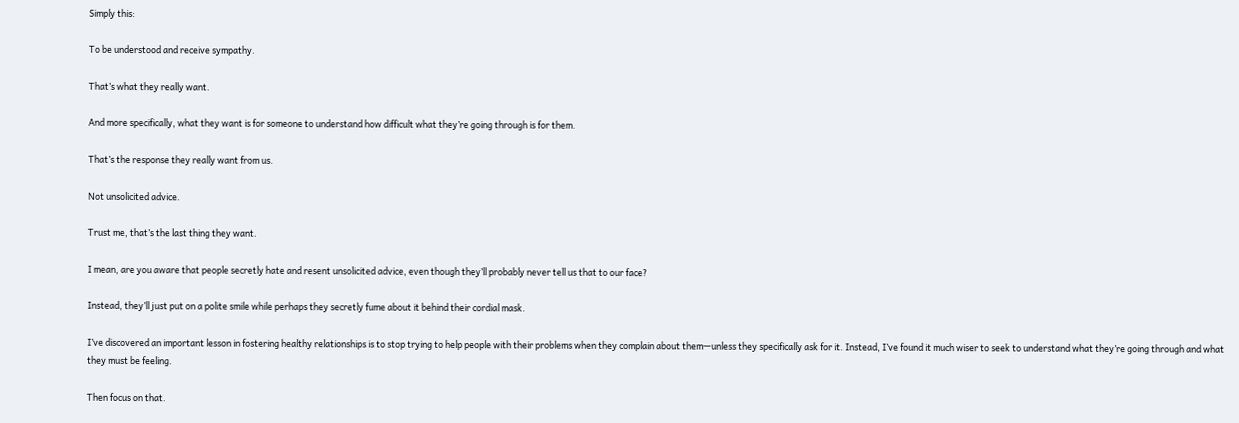Simply this:

To be understood and receive sympathy.

That’s what they really want.

And more specifically, what they want is for someone to understand how difficult what they’re going through is for them.

That’s the response they really want from us.

Not unsolicited advice.

Trust me, that’s the last thing they want.

I mean, are you aware that people secretly hate and resent unsolicited advice, even though they’ll probably never tell us that to our face?

Instead, they’ll just put on a polite smile while perhaps they secretly fume about it behind their cordial mask.

I’ve discovered an important lesson in fostering healthy relationships is to stop trying to help people with their problems when they complain about them—unless they specifically ask for it. Instead, I’ve found it much wiser to seek to understand what they’re going through and what they must be feeling.

Then focus on that.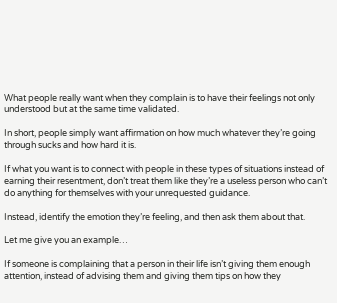What people really want when they complain is to have their feelings not only understood but at the same time validated.

In short, people simply want affirmation on how much whatever they’re going through sucks and how hard it is.

If what you want is to connect with people in these types of situations instead of earning their resentment, don’t treat them like they’re a useless person who can’t do anything for themselves with your unrequested guidance.

Instead, identify the emotion they’re feeling, and then ask them about that.

Let me give you an example…

If someone is complaining that a person in their life isn’t giving them enough attention, instead of advising them and giving them tips on how they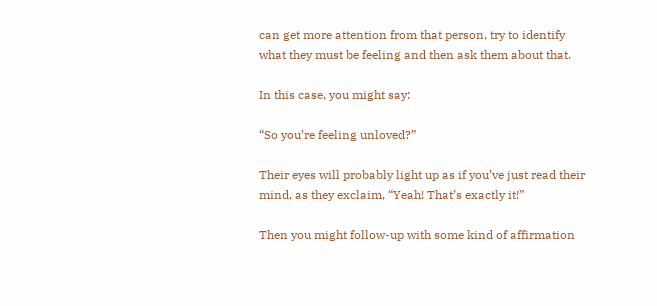can get more attention from that person, try to identify what they must be feeling and then ask them about that.

In this case, you might say:

“So you’re feeling unloved?”

Their eyes will probably light up as if you’ve just read their mind, as they exclaim, “Yeah! That’s exactly it!”

Then you might follow-up with some kind of affirmation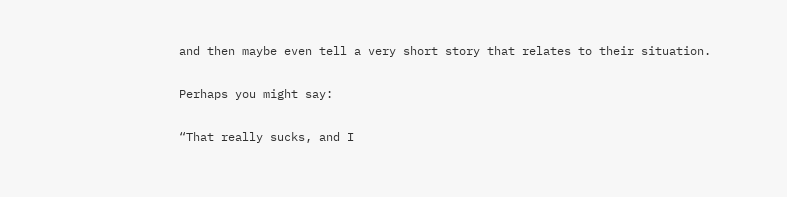and then maybe even tell a very short story that relates to their situation.

Perhaps you might say:

“That really sucks, and I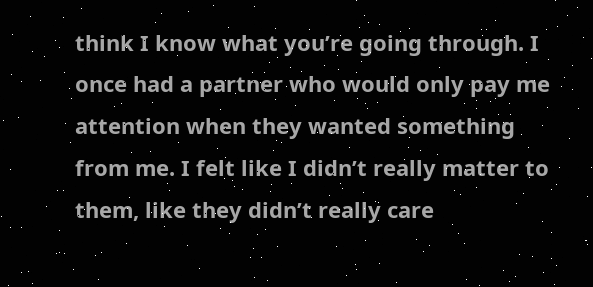think I know what you’re going through. I once had a partner who would only pay me attention when they wanted something from me. I felt like I didn’t really matter to them, like they didn’t really care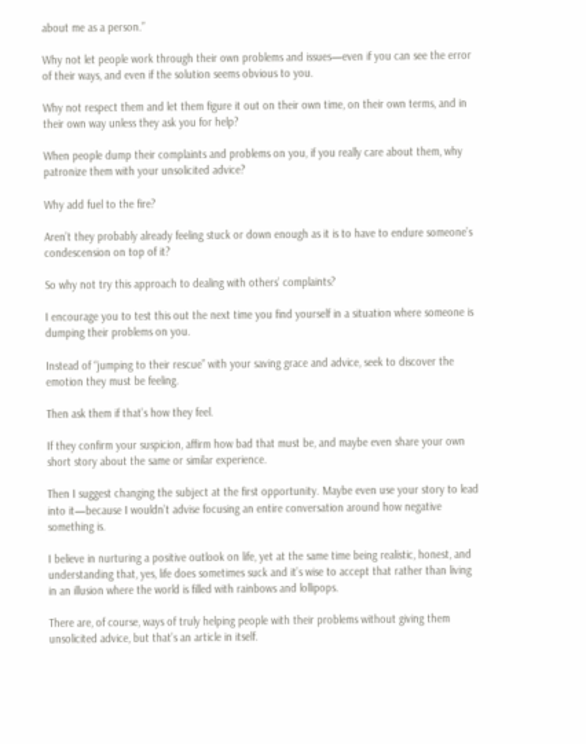about me as a person.”

Why not let people work through their own problems and issues—even if you can see the error of their ways, and even if the solution seems obvious to you.

Why not respect them and let them figure it out on their own time, on their own terms, and in their own way unless they ask you for help?

When people dump their complaints and problems on you, if you really care about them, why patronize them with your unsolicited advice?

Why add fuel to the fire?

Aren’t they probably already feeling stuck or down enough as it is to have to endure someone’s condescension on top of it?

So why not try this approach to dealing with others’ complaints?

I encourage you to test this out the next time you find yourself in a situation where someone is dumping their problems on you.

Instead of “jumping to their rescue” with your saving grace and advice, seek to discover the emotion they must be feeling.

Then ask them if that’s how they feel.

If they confirm your suspicion, affirm how bad that must be, and maybe even share your own short story about the same or similar experience.

Then I suggest changing the subject at the first opportunity. Maybe even use your story to lead into it—because I wouldn’t advise focusing an entire conversation around how negative something is.

I believe in nurturing a positive outlook on life, yet at the same time being realistic, honest, and understanding that, yes, life does sometimes suck and it’s wise to accept that rather than living in an illusion where the world is filled with rainbows and lollipops.

There are, of course, ways of truly helping people with their problems without giving them unsolicited advice, but that’s an article in itself.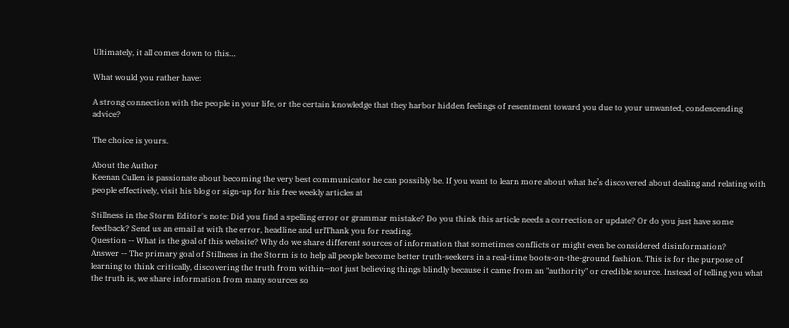Ultimately, it all comes down to this…

What would you rather have:

A strong connection with the people in your life, or the certain knowledge that they harbor hidden feelings of resentment toward you due to your unwanted, condescending advice?

The choice is yours.

About the Author
Keenan Cullen is passionate about becoming the very best communicator he can possibly be. If you want to learn more about what he’s discovered about dealing and relating with people effectively, visit his blog or sign-up for his free weekly articles at

Stillness in the Storm Editor's note: Did you find a spelling error or grammar mistake? Do you think this article needs a correction or update? Or do you just have some feedback? Send us an email at with the error, headline and urlThank you for reading.
Question -- What is the goal of this website? Why do we share different sources of information that sometimes conflicts or might even be considered disinformation?
Answer -- The primary goal of Stillness in the Storm is to help all people become better truth-seekers in a real-time boots-on-the-ground fashion. This is for the purpose of learning to think critically, discovering the truth from within—not just believing things blindly because it came from an "authority" or credible source. Instead of telling you what the truth is, we share information from many sources so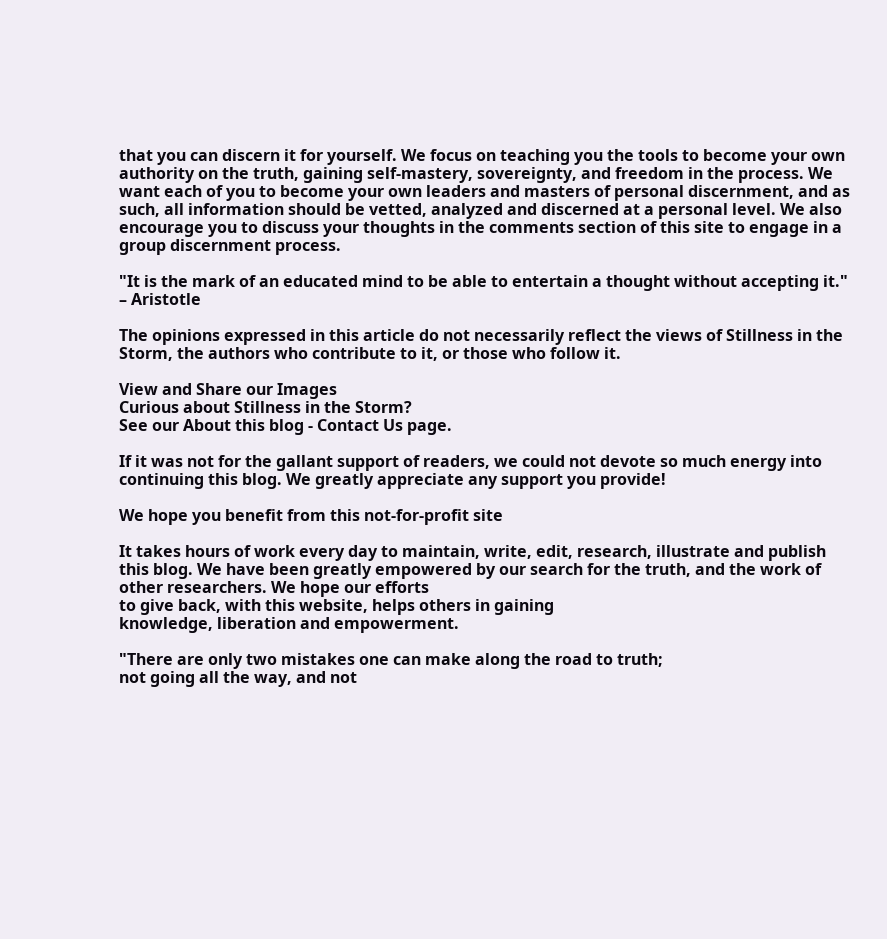that you can discern it for yourself. We focus on teaching you the tools to become your own authority on the truth, gaining self-mastery, sovereignty, and freedom in the process. We want each of you to become your own leaders and masters of personal discernment, and as such, all information should be vetted, analyzed and discerned at a personal level. We also encourage you to discuss your thoughts in the comments section of this site to engage in a group discernment process.

"It is the mark of an educated mind to be able to entertain a thought without accepting it." – Aristotle

The opinions expressed in this article do not necessarily reflect the views of Stillness in the Storm, the authors who contribute to it, or those who follow it.

View and Share our Images
Curious about Stillness in the Storm?
See our About this blog - Contact Us page.

If it was not for the gallant support of readers, we could not devote so much energy into continuing this blog. We greatly appreciate any support you provide!

We hope you benefit from this not-for-profit site

It takes hours of work every day to maintain, write, edit, research, illustrate and publish this blog. We have been greatly empowered by our search for the truth, and the work of other researchers. We hope our efforts
to give back, with this website, helps others in gaining
knowledge, liberation and empowerment.

"There are only two mistakes one can make along the road to truth;
not going all the way, and not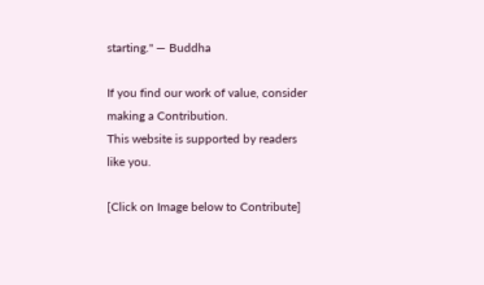starting." — Buddha

If you find our work of value, consider making a Contribution.
This website is supported by readers like you.

[Click on Image below to Contribute]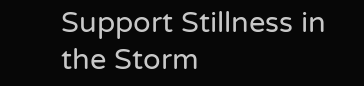Support Stillness in the Storm